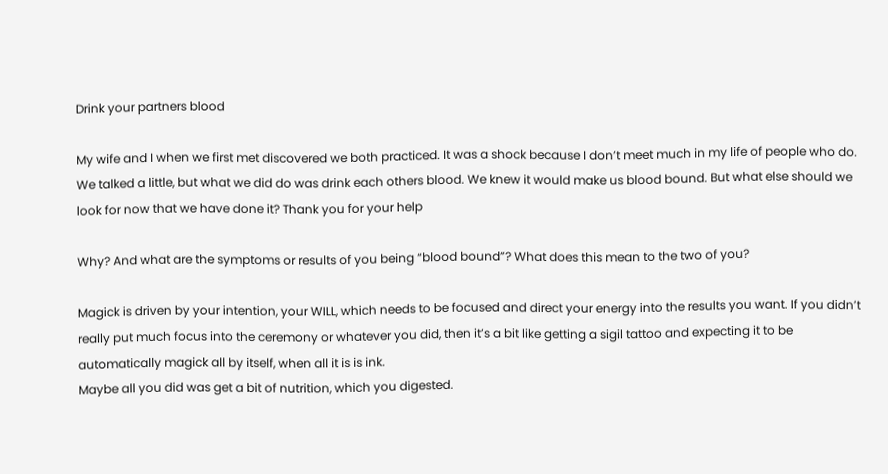Drink your partners blood

My wife and I when we first met discovered we both practiced. It was a shock because I don’t meet much in my life of people who do. We talked a little, but what we did do was drink each others blood. We knew it would make us blood bound. But what else should we look for now that we have done it? Thank you for your help

Why? And what are the symptoms or results of you being “blood bound”? What does this mean to the two of you?

Magick is driven by your intention, your WILL, which needs to be focused and direct your energy into the results you want. If you didn’t really put much focus into the ceremony or whatever you did, then it’s a bit like getting a sigil tattoo and expecting it to be automatically magick all by itself, when all it is is ink.
Maybe all you did was get a bit of nutrition, which you digested.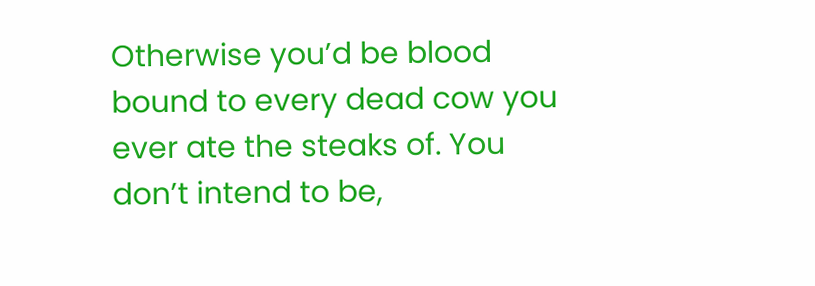Otherwise you’d be blood bound to every dead cow you ever ate the steaks of. You don’t intend to be,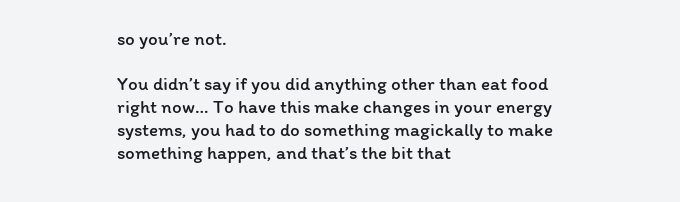so you’re not.

You didn’t say if you did anything other than eat food right now… To have this make changes in your energy systems, you had to do something magickally to make something happen, and that’s the bit that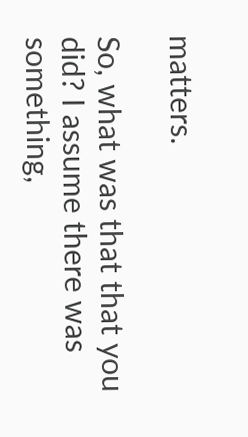matters.

So, what was that that you did? I assume there was something,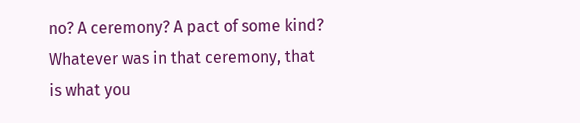no? A ceremony? A pact of some kind? Whatever was in that ceremony, that is what you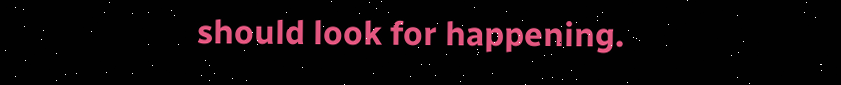should look for happening.